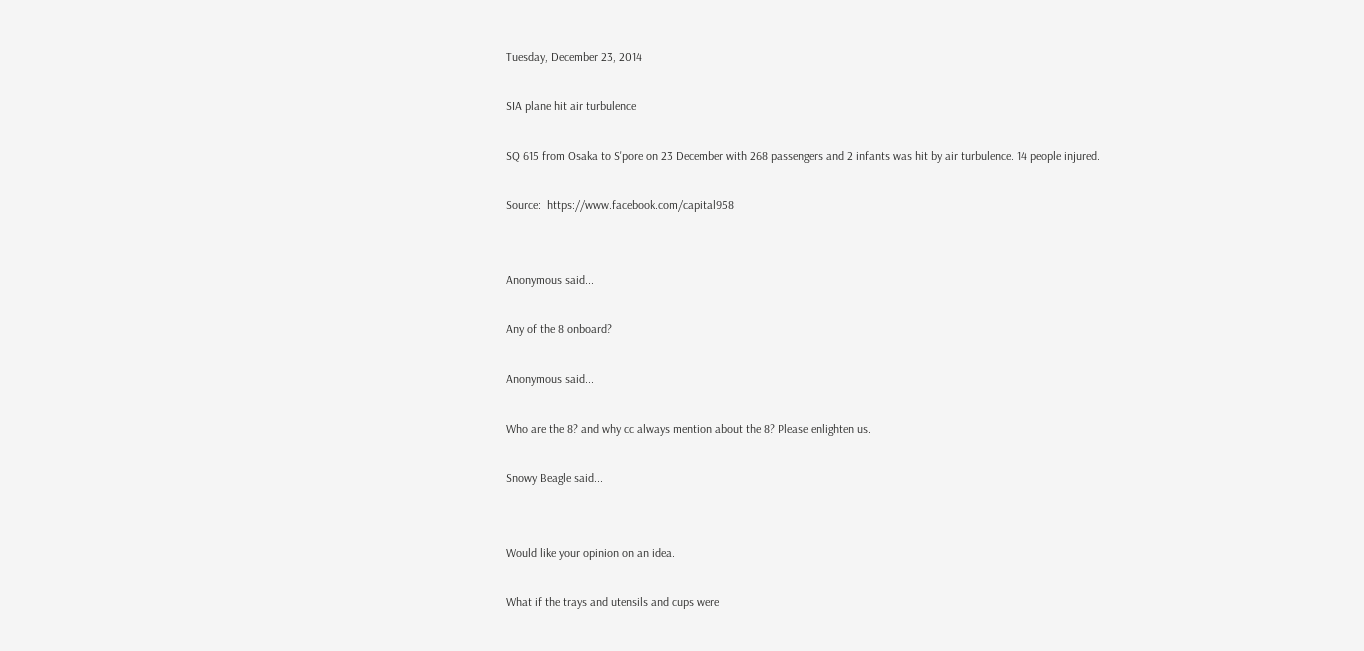Tuesday, December 23, 2014

SIA plane hit air turbulence

SQ 615 from Osaka to S'pore on 23 December with 268 passengers and 2 infants was hit by air turbulence. 14 people injured.

Source:  https://www.facebook.com/capital958


Anonymous said...

Any of the 8 onboard?

Anonymous said...

Who are the 8? and why cc always mention about the 8? Please enlighten us.

Snowy Beagle said...


Would like your opinion on an idea.

What if the trays and utensils and cups were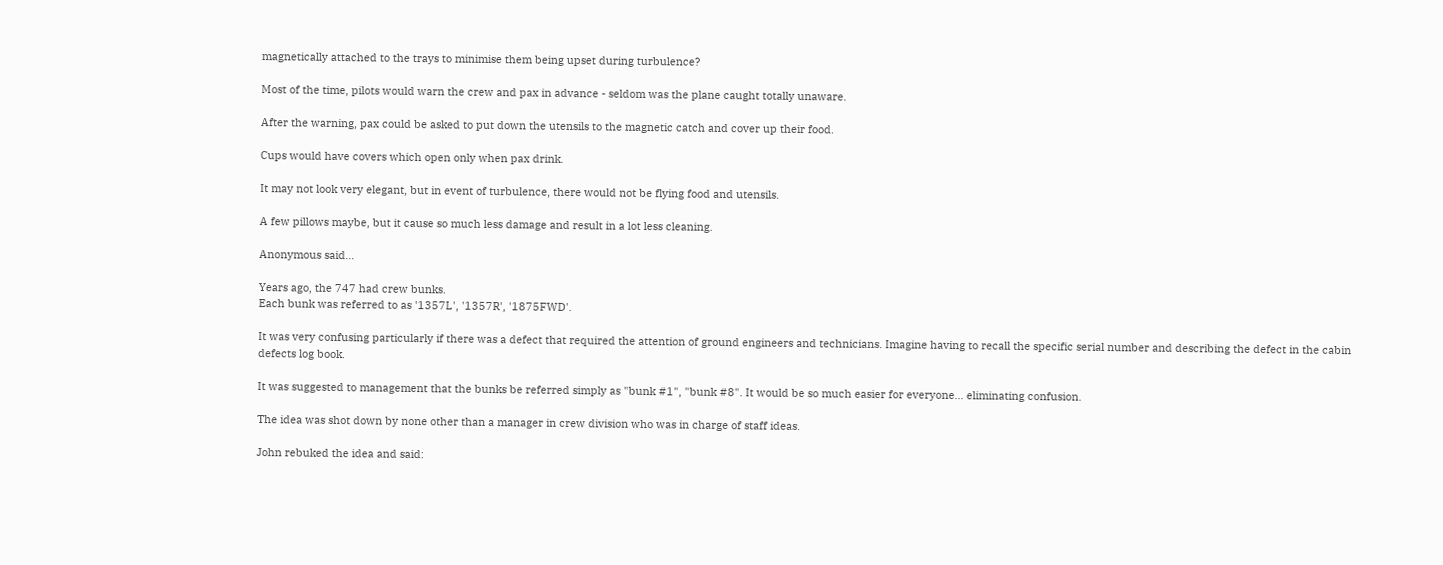magnetically attached to the trays to minimise them being upset during turbulence?

Most of the time, pilots would warn the crew and pax in advance - seldom was the plane caught totally unaware.

After the warning, pax could be asked to put down the utensils to the magnetic catch and cover up their food.

Cups would have covers which open only when pax drink.

It may not look very elegant, but in event of turbulence, there would not be flying food and utensils.

A few pillows maybe, but it cause so much less damage and result in a lot less cleaning.

Anonymous said...

Years ago, the 747 had crew bunks.
Each bunk was referred to as '1357L', '1357R', '1875FWD'.

It was very confusing particularly if there was a defect that required the attention of ground engineers and technicians. Imagine having to recall the specific serial number and describing the defect in the cabin defects log book.

It was suggested to management that the bunks be referred simply as "bunk #1", "bunk #8". It would be so much easier for everyone... eliminating confusion.

The idea was shot down by none other than a manager in crew division who was in charge of staff ideas.

John rebuked the idea and said: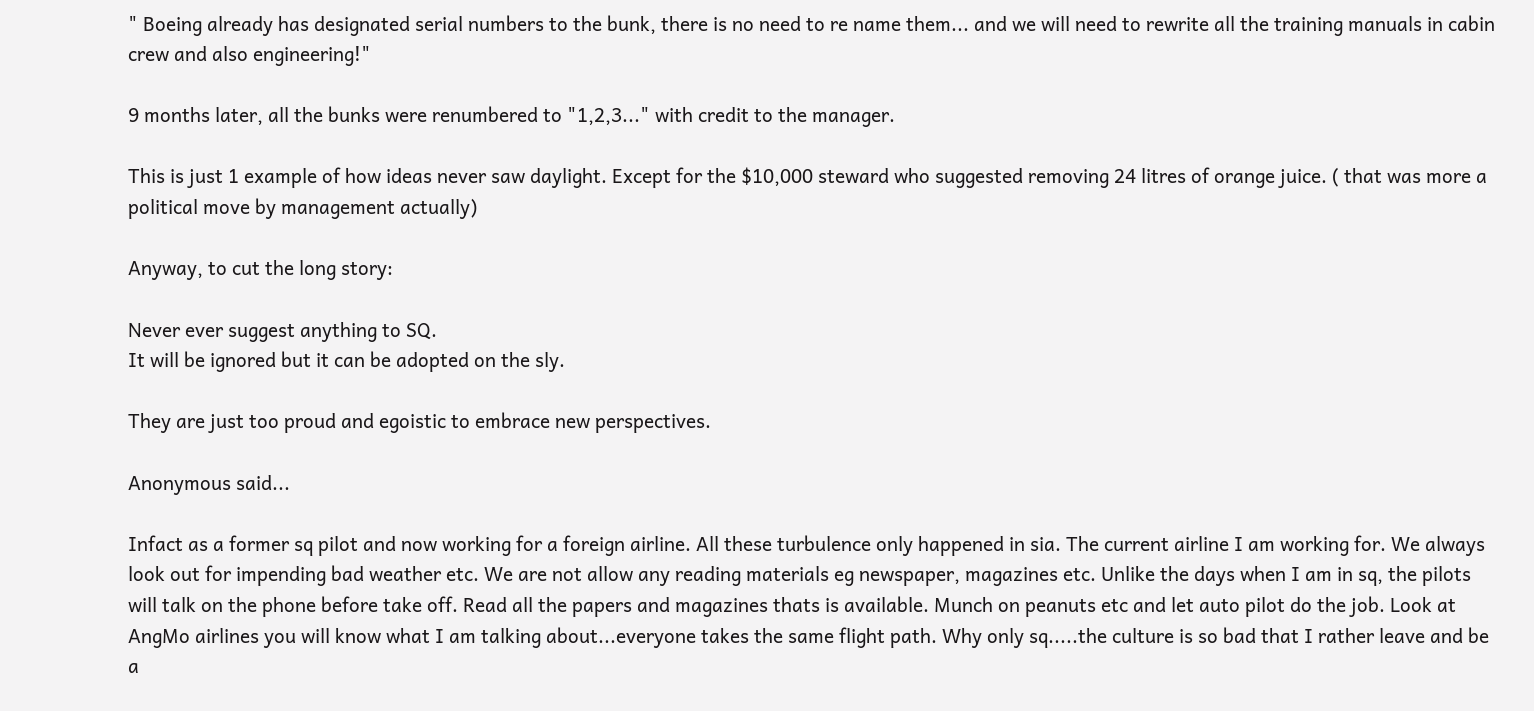" Boeing already has designated serial numbers to the bunk, there is no need to re name them... and we will need to rewrite all the training manuals in cabin crew and also engineering!"

9 months later, all the bunks were renumbered to "1,2,3..." with credit to the manager.

This is just 1 example of how ideas never saw daylight. Except for the $10,000 steward who suggested removing 24 litres of orange juice. ( that was more a political move by management actually)

Anyway, to cut the long story:

Never ever suggest anything to SQ.
It will be ignored but it can be adopted on the sly.

They are just too proud and egoistic to embrace new perspectives.

Anonymous said...

Infact as a former sq pilot and now working for a foreign airline. All these turbulence only happened in sia. The current airline I am working for. We always look out for impending bad weather etc. We are not allow any reading materials eg newspaper, magazines etc. Unlike the days when I am in sq, the pilots will talk on the phone before take off. Read all the papers and magazines thats is available. Munch on peanuts etc and let auto pilot do the job. Look at AngMo airlines you will know what I am talking about...everyone takes the same flight path. Why only sq.....the culture is so bad that I rather leave and be a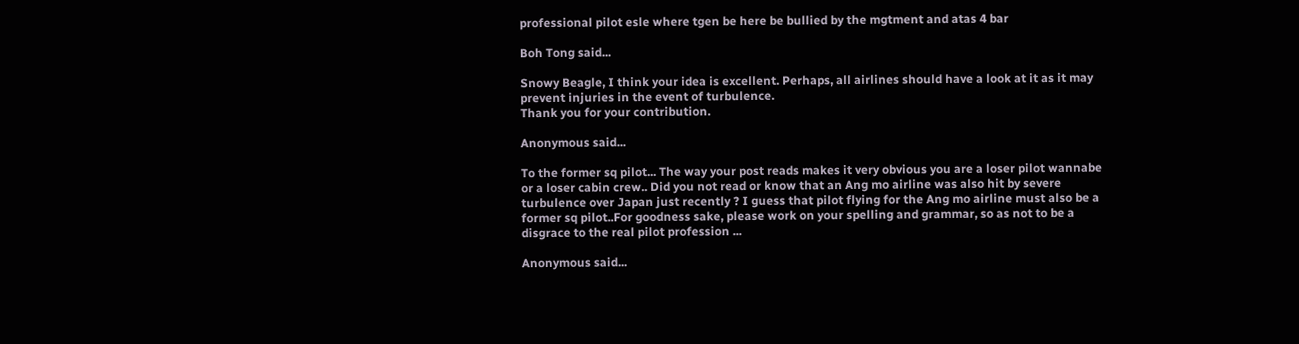professional pilot esle where tgen be here be bullied by the mgtment and atas 4 bar

Boh Tong said...

Snowy Beagle, I think your idea is excellent. Perhaps, all airlines should have a look at it as it may prevent injuries in the event of turbulence.
Thank you for your contribution.

Anonymous said...

To the former sq pilot... The way your post reads makes it very obvious you are a loser pilot wannabe or a loser cabin crew.. Did you not read or know that an Ang mo airline was also hit by severe turbulence over Japan just recently ? I guess that pilot flying for the Ang mo airline must also be a former sq pilot..For goodness sake, please work on your spelling and grammar, so as not to be a disgrace to the real pilot profession ...

Anonymous said...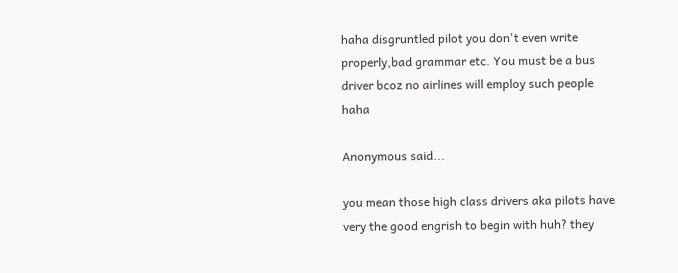haha disgruntled pilot you don't even write properly,bad grammar etc. You must be a bus driver bcoz no airlines will employ such people haha

Anonymous said...

you mean those high class drivers aka pilots have very the good engrish to begin with huh? they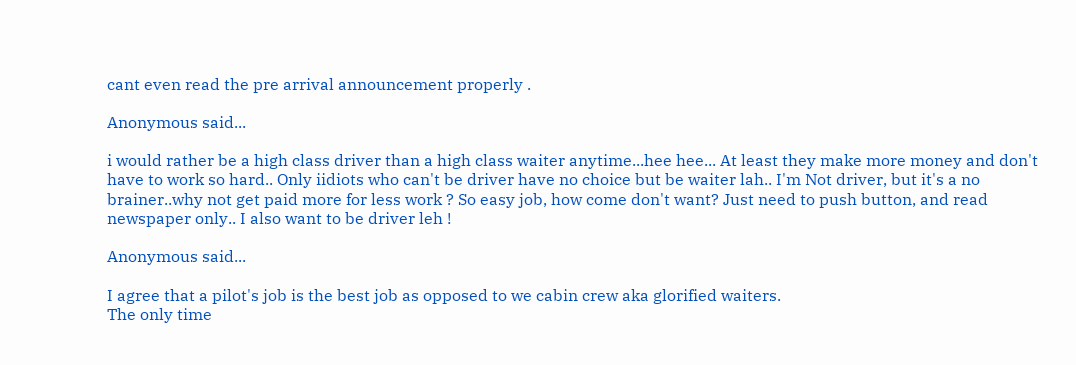cant even read the pre arrival announcement properly .

Anonymous said...

i would rather be a high class driver than a high class waiter anytime...hee hee... At least they make more money and don't have to work so hard.. Only iidiots who can't be driver have no choice but be waiter lah.. I'm Not driver, but it's a no brainer..why not get paid more for less work ? So easy job, how come don't want? Just need to push button, and read newspaper only.. I also want to be driver leh !

Anonymous said...

I agree that a pilot's job is the best job as opposed to we cabin crew aka glorified waiters.
The only time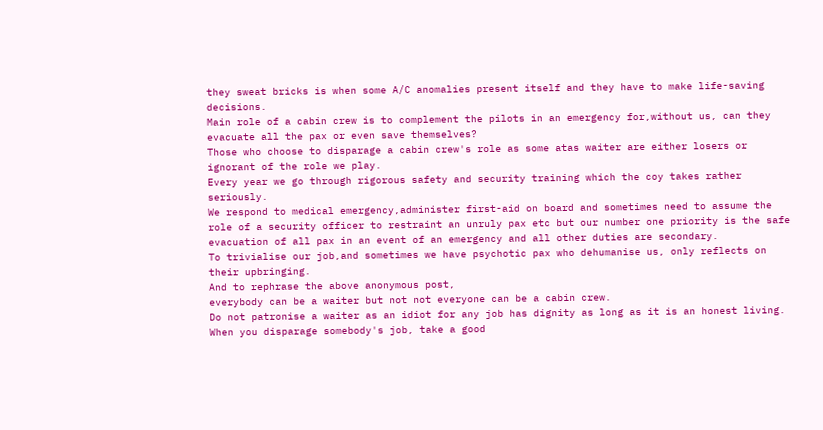they sweat bricks is when some A/C anomalies present itself and they have to make life-saving decisions.
Main role of a cabin crew is to complement the pilots in an emergency for,without us, can they evacuate all the pax or even save themselves?
Those who choose to disparage a cabin crew's role as some atas waiter are either losers or ignorant of the role we play.
Every year we go through rigorous safety and security training which the coy takes rather seriously.
We respond to medical emergency,administer first-aid on board and sometimes need to assume the role of a security officer to restraint an unruly pax etc but our number one priority is the safe evacuation of all pax in an event of an emergency and all other duties are secondary.
To trivialise our job,and sometimes we have psychotic pax who dehumanise us, only reflects on their upbringing.
And to rephrase the above anonymous post,
everybody can be a waiter but not not everyone can be a cabin crew.
Do not patronise a waiter as an idiot for any job has dignity as long as it is an honest living.
When you disparage somebody's job, take a good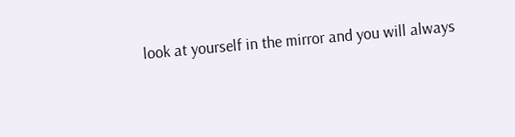look at yourself in the mirror and you will always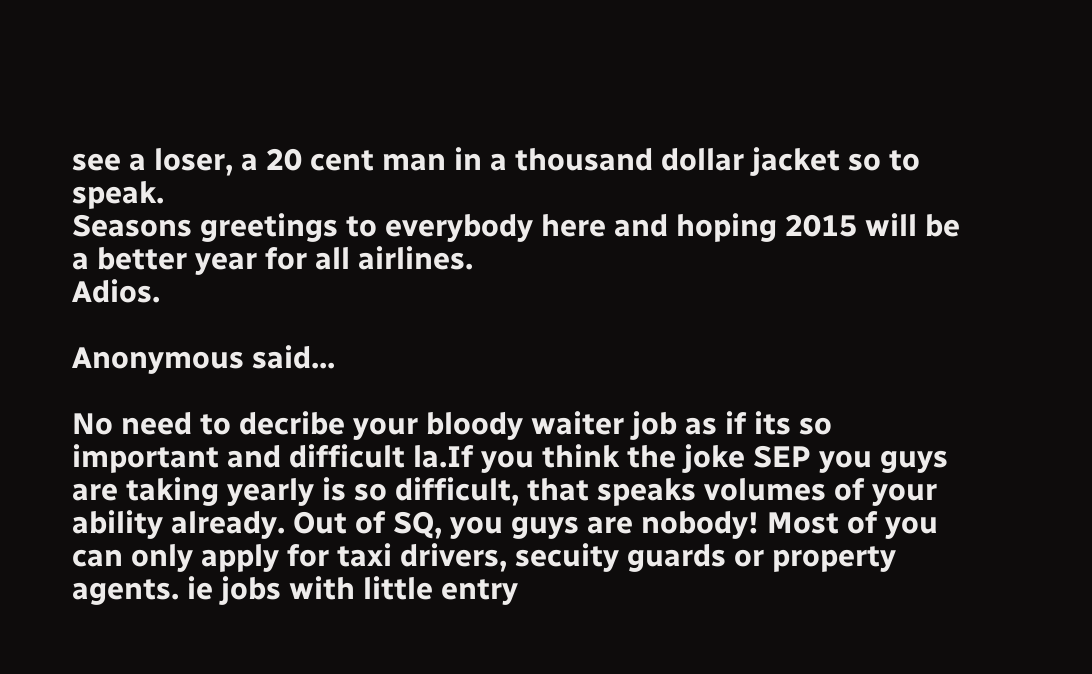see a loser, a 20 cent man in a thousand dollar jacket so to speak.
Seasons greetings to everybody here and hoping 2015 will be a better year for all airlines.
Adios.

Anonymous said...

No need to decribe your bloody waiter job as if its so important and difficult la.If you think the joke SEP you guys are taking yearly is so difficult, that speaks volumes of your ability already. Out of SQ, you guys are nobody! Most of you can only apply for taxi drivers, secuity guards or property agents. ie jobs with little entry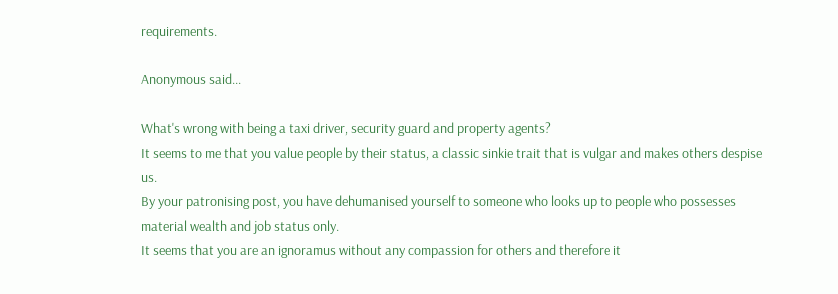requirements.

Anonymous said...

What's wrong with being a taxi driver, security guard and property agents?
It seems to me that you value people by their status, a classic sinkie trait that is vulgar and makes others despise us.
By your patronising post, you have dehumanised yourself to someone who looks up to people who possesses material wealth and job status only.
It seems that you are an ignoramus without any compassion for others and therefore it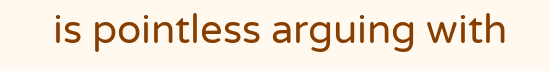is pointless arguing with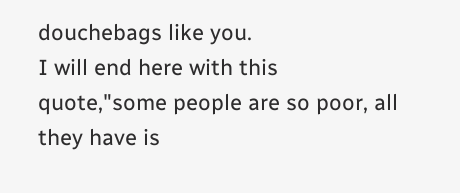douchebags like you.
I will end here with this quote,"some people are so poor, all they have is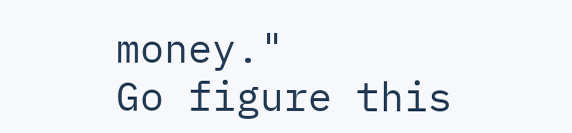money."
Go figure this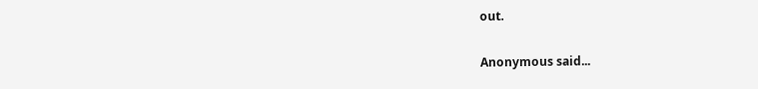out.

Anonymous said...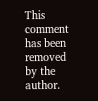This comment has been removed by the author.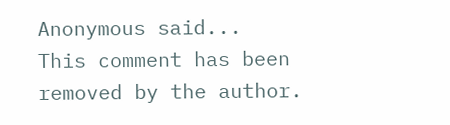Anonymous said...
This comment has been removed by the author.